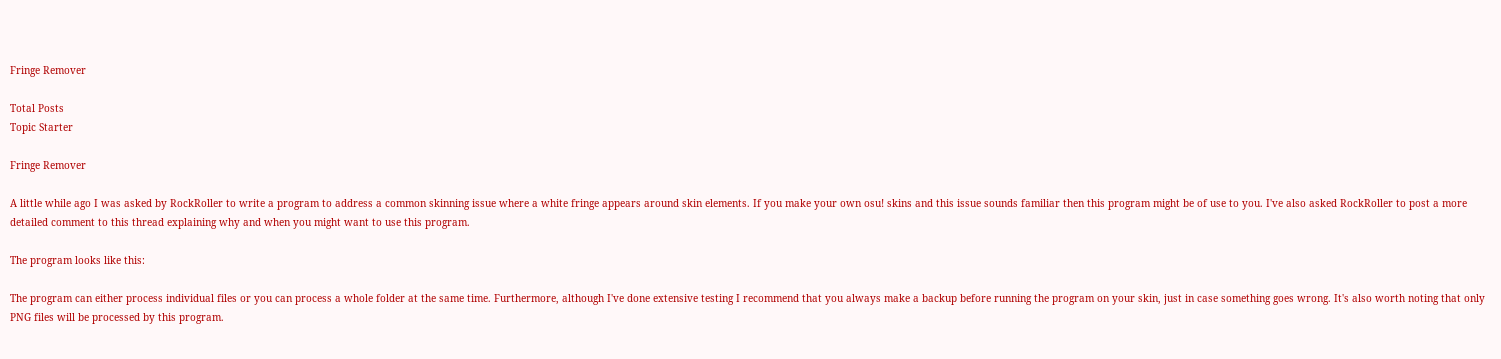Fringe Remover

Total Posts
Topic Starter

Fringe Remover

A little while ago I was asked by RockRoller to write a program to address a common skinning issue where a white fringe appears around skin elements. If you make your own osu! skins and this issue sounds familiar then this program might be of use to you. I've also asked RockRoller to post a more detailed comment to this thread explaining why and when you might want to use this program.

The program looks like this:

The program can either process individual files or you can process a whole folder at the same time. Furthermore, although I've done extensive testing I recommend that you always make a backup before running the program on your skin, just in case something goes wrong. It's also worth noting that only PNG files will be processed by this program.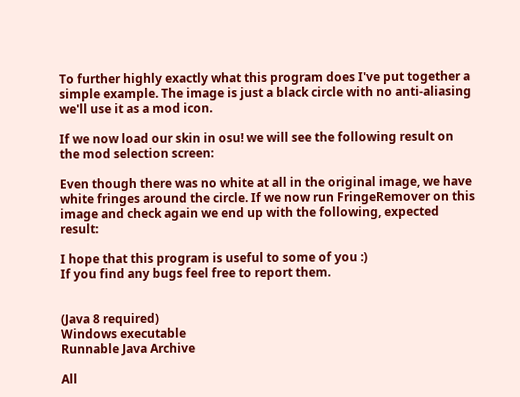To further highly exactly what this program does I've put together a simple example. The image is just a black circle with no anti-aliasing we'll use it as a mod icon.

If we now load our skin in osu! we will see the following result on the mod selection screen:

Even though there was no white at all in the original image, we have white fringes around the circle. If we now run FringeRemover on this image and check again we end up with the following, expected result:

I hope that this program is useful to some of you :)
If you find any bugs feel free to report them.


(Java 8 required)
Windows executable
Runnable Java Archive

All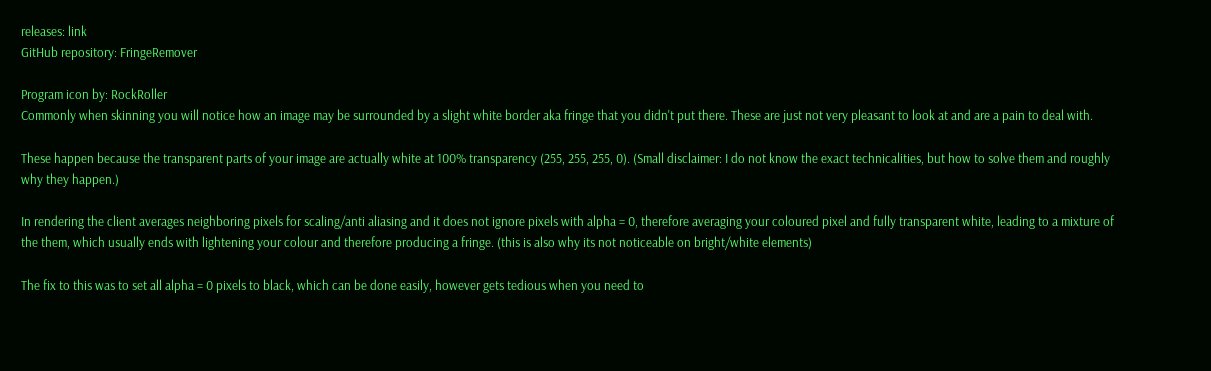releases: link
GitHub repository: FringeRemover

Program icon by: RockRoller
Commonly when skinning you will notice how an image may be surrounded by a slight white border aka fringe that you didn't put there. These are just not very pleasant to look at and are a pain to deal with.

These happen because the transparent parts of your image are actually white at 100% transparency (255, 255, 255, 0). (Small disclaimer: I do not know the exact technicalities, but how to solve them and roughly why they happen.)

In rendering the client averages neighboring pixels for scaling/anti aliasing and it does not ignore pixels with alpha = 0, therefore averaging your coloured pixel and fully transparent white, leading to a mixture of the them, which usually ends with lightening your colour and therefore producing a fringe. (this is also why its not noticeable on bright/white elements)

The fix to this was to set all alpha = 0 pixels to black, which can be done easily, however gets tedious when you need to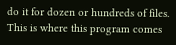do it for dozen or hundreds of files. This is where this program comes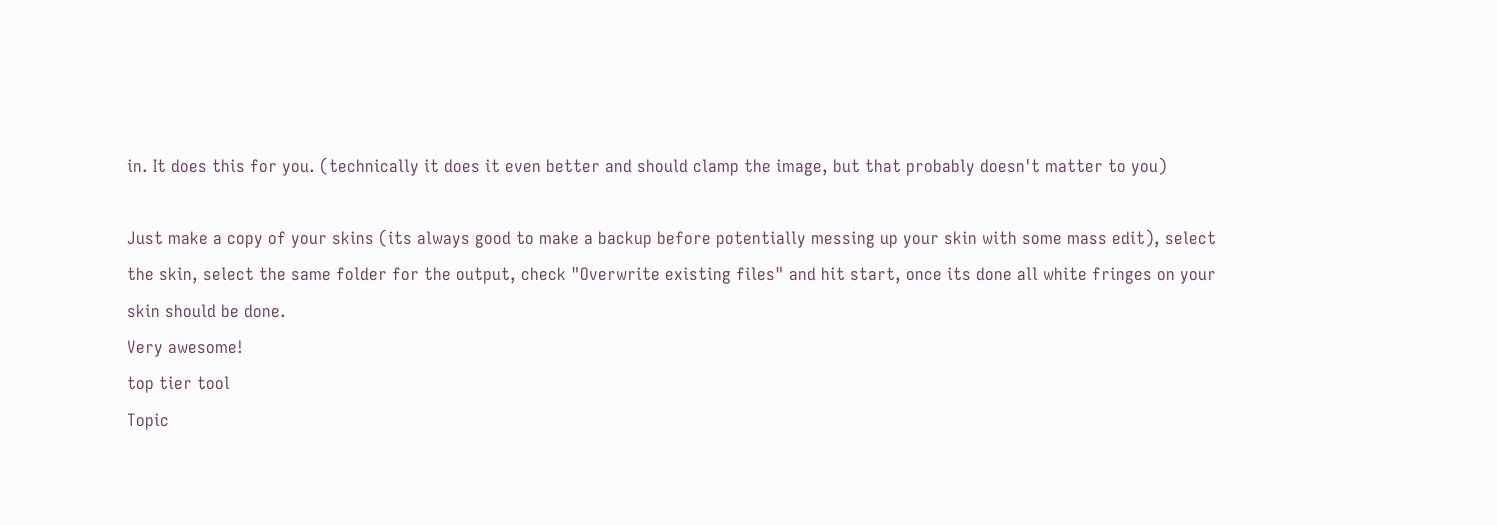in. It does this for you. (technically it does it even better and should clamp the image, but that probably doesn't matter to you)

Just make a copy of your skins (its always good to make a backup before potentially messing up your skin with some mass edit), select the skin, select the same folder for the output, check "Overwrite existing files" and hit start, once its done all white fringes on your skin should be done.
Very awesome!
top tier tool
Topic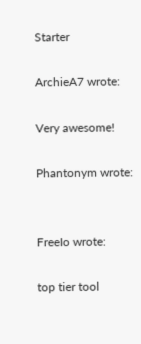Starter

ArchieA7 wrote:

Very awesome!

Phantonym wrote:


FreeIo wrote:

top tier tool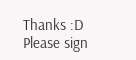Thanks :D
Please sign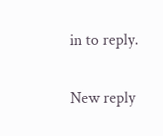in to reply.

New reply